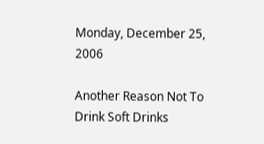Monday, December 25, 2006

Another Reason Not To Drink Soft Drinks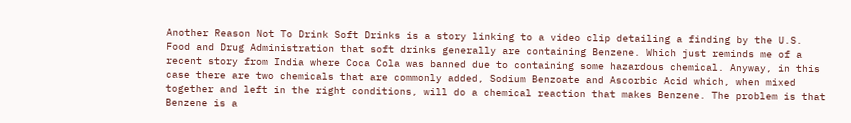Another Reason Not To Drink Soft Drinks is a story linking to a video clip detailing a finding by the U.S. Food and Drug Administration that soft drinks generally are containing Benzene. Which just reminds me of a recent story from India where Coca Cola was banned due to containing some hazardous chemical. Anyway, in this case there are two chemicals that are commonly added, Sodium Benzoate and Ascorbic Acid which, when mixed together and left in the right conditions, will do a chemical reaction that makes Benzene. The problem is that Benzene is a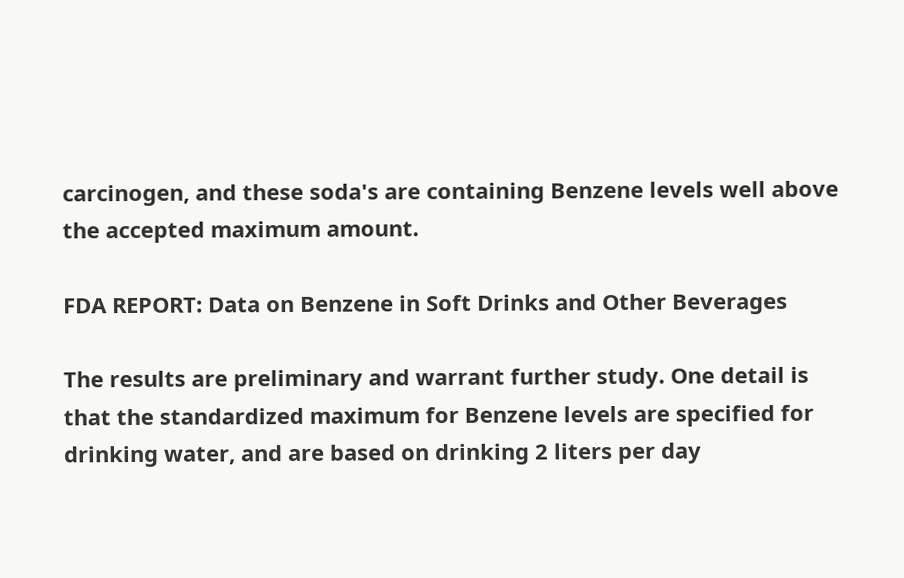carcinogen, and these soda's are containing Benzene levels well above the accepted maximum amount.

FDA REPORT: Data on Benzene in Soft Drinks and Other Beverages

The results are preliminary and warrant further study. One detail is that the standardized maximum for Benzene levels are specified for drinking water, and are based on drinking 2 liters per day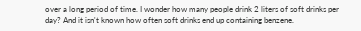over a long period of time. I wonder how many people drink 2 liters of soft drinks per day? And it isn't known how often soft drinks end up containing benzene.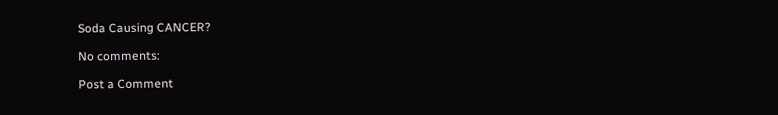Soda Causing CANCER?

No comments:

Post a Comment